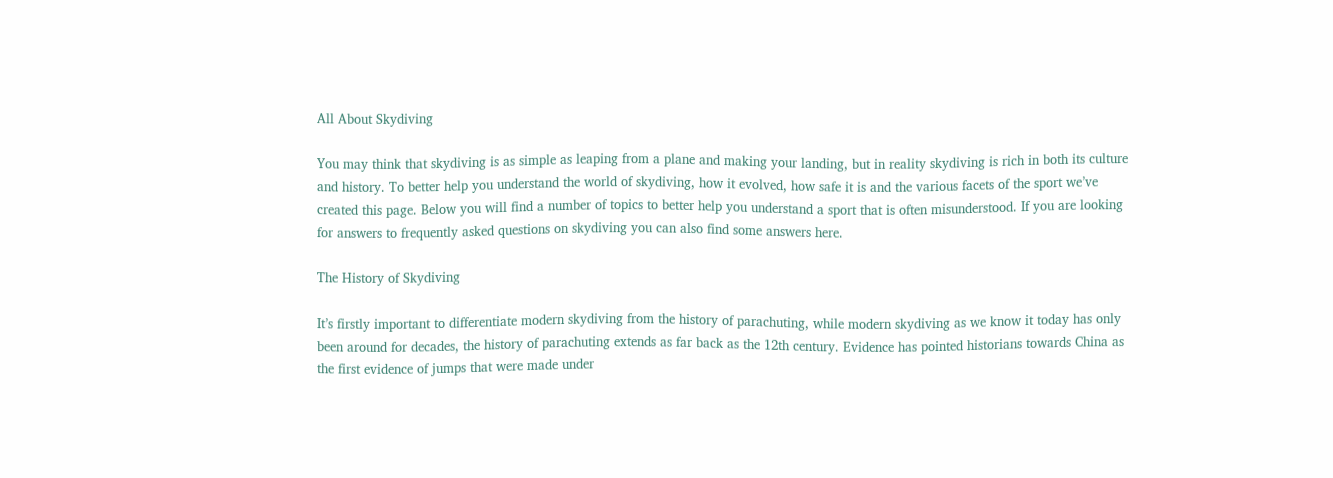All About Skydiving

You may think that skydiving is as simple as leaping from a plane and making your landing, but in reality skydiving is rich in both its culture and history. To better help you understand the world of skydiving, how it evolved, how safe it is and the various facets of the sport we’ve created this page. Below you will find a number of topics to better help you understand a sport that is often misunderstood. If you are looking for answers to frequently asked questions on skydiving you can also find some answers here.

The History of Skydiving

It’s firstly important to differentiate modern skydiving from the history of parachuting, while modern skydiving as we know it today has only been around for decades, the history of parachuting extends as far back as the 12th century. Evidence has pointed historians towards China as the first evidence of jumps that were made under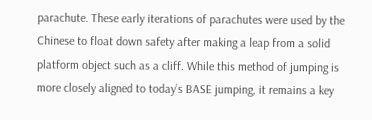parachute. These early iterations of parachutes were used by the Chinese to float down safety after making a leap from a solid platform object such as a cliff. While this method of jumping is more closely aligned to today’s BASE jumping, it remains a key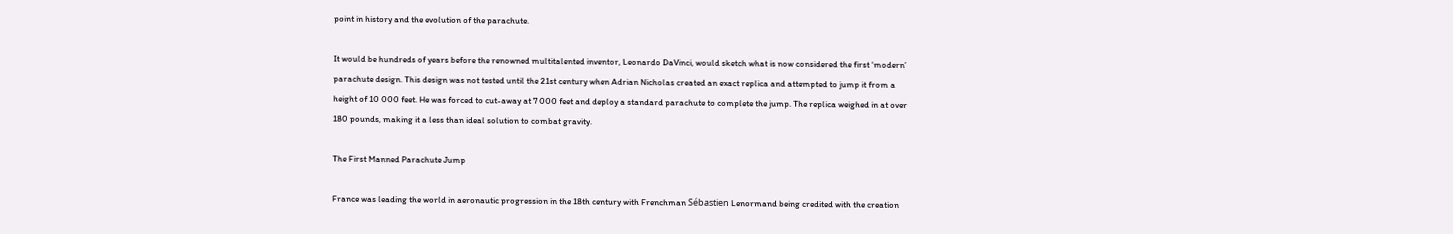point in history and the evolution of the parachute.

It would be hundreds of years before the renowned multitalented inventor, Leonardo DaVinci, would sketch what is now considered the first ‘modern’ parachute design. This design was not tested until the 21st century when Adrian Nicholas created an exact replica and attempted to jump it from a height of 10 000 feet. He was forced to cut-away at 7 000 feet and deploy a standard parachute to complete the jump. The replica weighed in at over 180 pounds, making it a less than ideal solution to combat gravity.

The First Manned Parachute Jump

France was leading the world in aeronautic progression in the 18th century with Frenchman Sébastien Lenormand being credited with the creation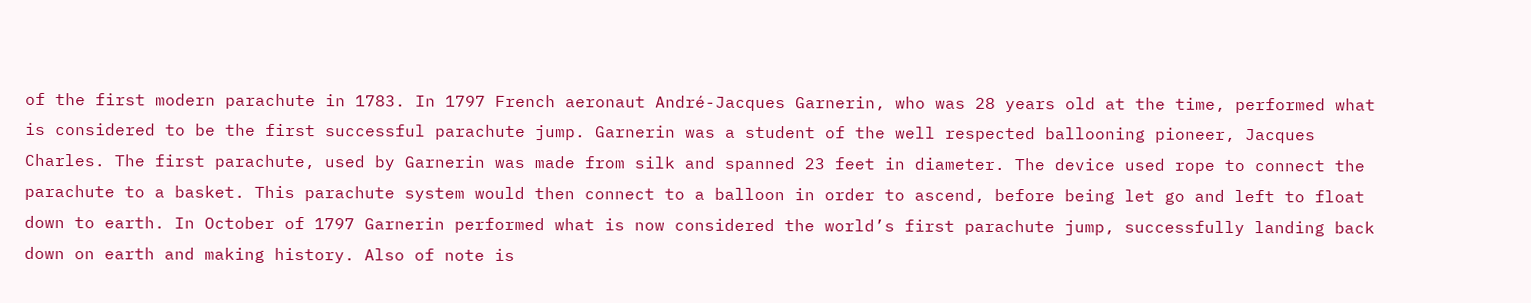of the first modern parachute in 1783. In 1797 French aeronaut André-Jacques Garnerin, who was 28 years old at the time, performed what is considered to be the first successful parachute jump. Garnerin was a student of the well respected ballooning pioneer, Jacques Charles. The first parachute, used by Garnerin was made from silk and spanned 23 feet in diameter. The device used rope to connect the parachute to a basket. This parachute system would then connect to a balloon in order to ascend, before being let go and left to float down to earth. In October of 1797 Garnerin performed what is now considered the world’s first parachute jump, successfully landing back down on earth and making history. Also of note is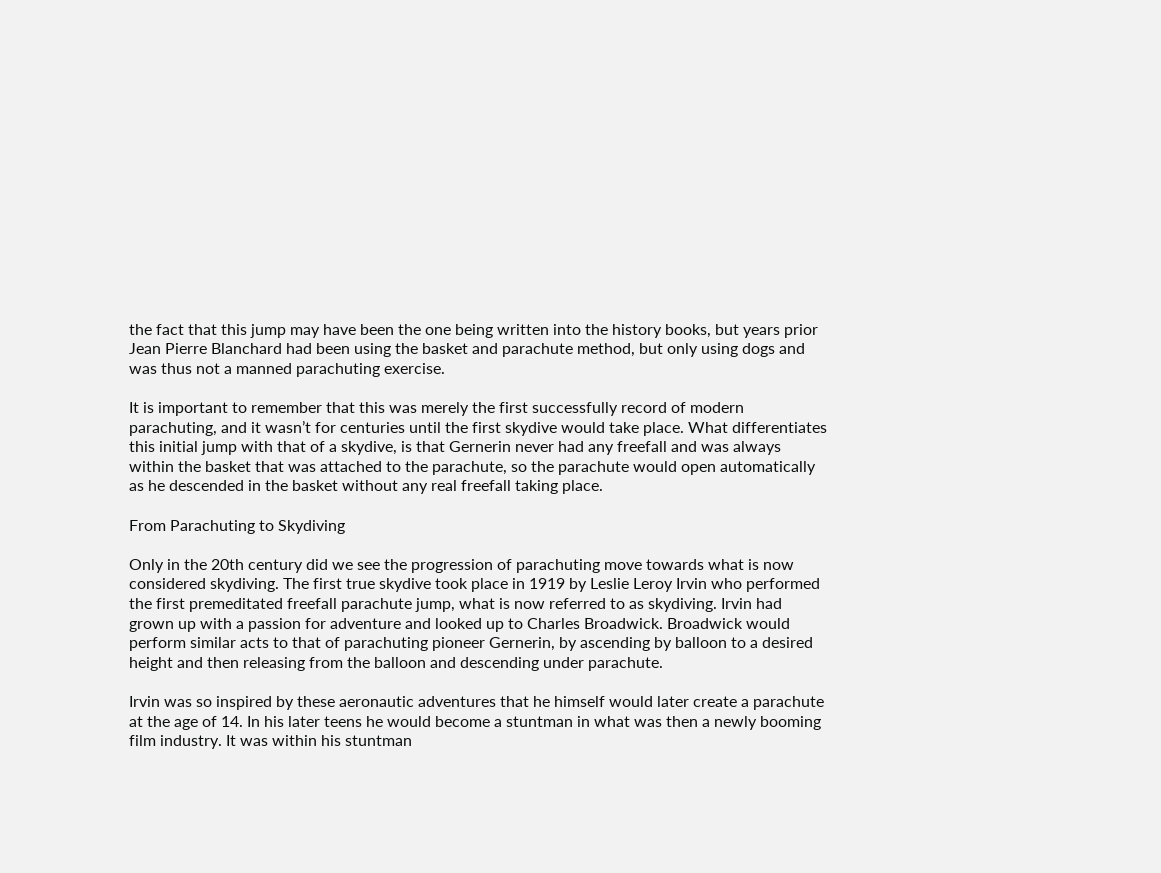the fact that this jump may have been the one being written into the history books, but years prior Jean Pierre Blanchard had been using the basket and parachute method, but only using dogs and was thus not a manned parachuting exercise.

It is important to remember that this was merely the first successfully record of modern parachuting, and it wasn’t for centuries until the first skydive would take place. What differentiates this initial jump with that of a skydive, is that Gernerin never had any freefall and was always within the basket that was attached to the parachute, so the parachute would open automatically as he descended in the basket without any real freefall taking place.

From Parachuting to Skydiving

Only in the 20th century did we see the progression of parachuting move towards what is now considered skydiving. The first true skydive took place in 1919 by Leslie Leroy Irvin who performed the first premeditated freefall parachute jump, what is now referred to as skydiving. Irvin had grown up with a passion for adventure and looked up to Charles Broadwick. Broadwick would perform similar acts to that of parachuting pioneer Gernerin, by ascending by balloon to a desired height and then releasing from the balloon and descending under parachute.

Irvin was so inspired by these aeronautic adventures that he himself would later create a parachute at the age of 14. In his later teens he would become a stuntman in what was then a newly booming film industry. It was within his stuntman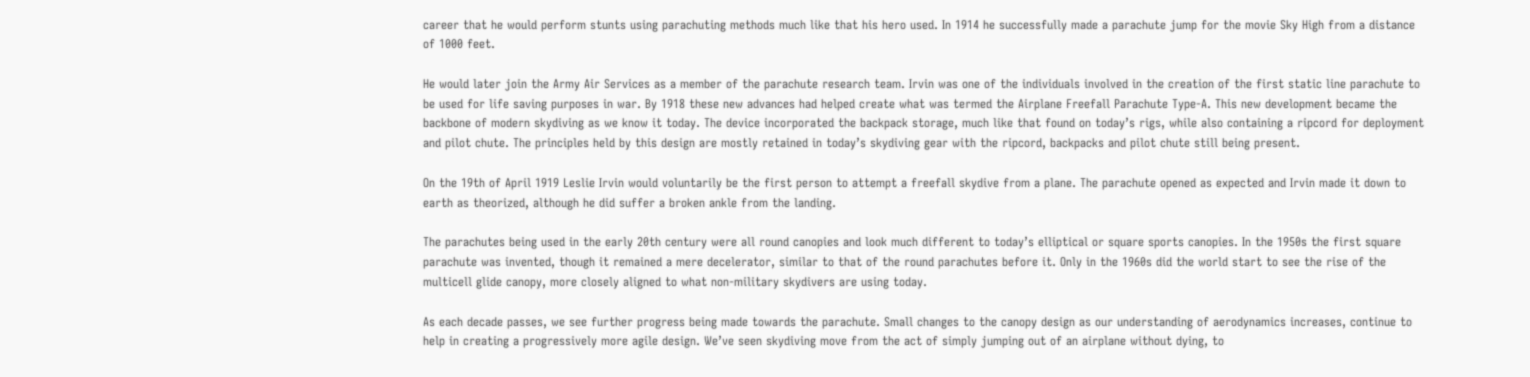career that he would perform stunts using parachuting methods much like that his hero used. In 1914 he successfully made a parachute jump for the movie Sky High from a distance of 1000 feet.

He would later join the Army Air Services as a member of the parachute research team. Irvin was one of the individuals involved in the creation of the first static line parachute to be used for life saving purposes in war. By 1918 these new advances had helped create what was termed the Airplane Freefall Parachute Type-A. This new development became the backbone of modern skydiving as we know it today. The device incorporated the backpack storage, much like that found on today’s rigs, while also containing a ripcord for deployment and pilot chute. The principles held by this design are mostly retained in today’s skydiving gear with the ripcord, backpacks and pilot chute still being present.

On the 19th of April 1919 Leslie Irvin would voluntarily be the first person to attempt a freefall skydive from a plane. The parachute opened as expected and Irvin made it down to earth as theorized, although he did suffer a broken ankle from the landing.

The parachutes being used in the early 20th century were all round canopies and look much different to today’s elliptical or square sports canopies. In the 1950s the first square parachute was invented, though it remained a mere decelerator, similar to that of the round parachutes before it. Only in the 1960s did the world start to see the rise of the multicell glide canopy, more closely aligned to what non-military skydivers are using today.

As each decade passes, we see further progress being made towards the parachute. Small changes to the canopy design as our understanding of aerodynamics increases, continue to help in creating a progressively more agile design. We’ve seen skydiving move from the act of simply jumping out of an airplane without dying, to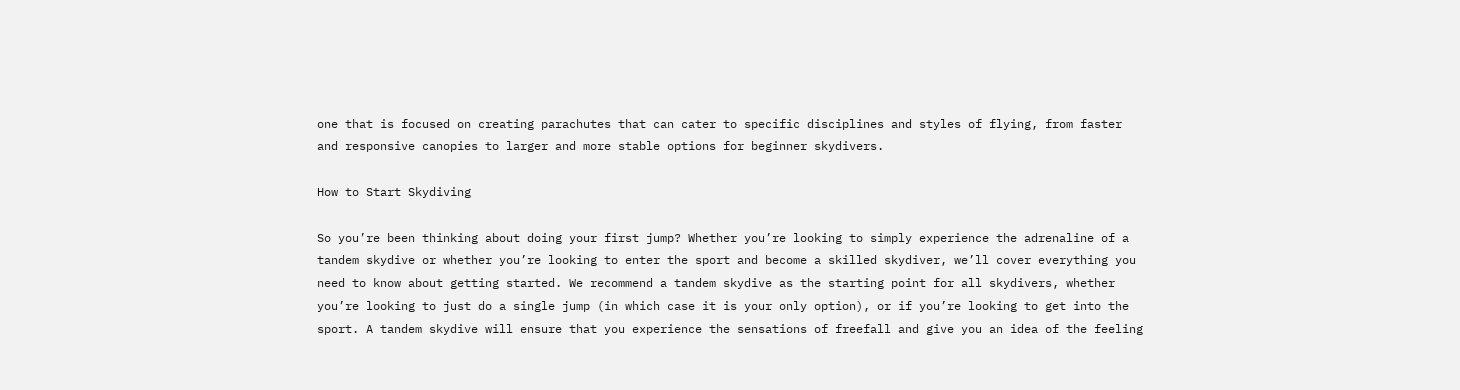one that is focused on creating parachutes that can cater to specific disciplines and styles of flying, from faster and responsive canopies to larger and more stable options for beginner skydivers.

How to Start Skydiving

So you’re been thinking about doing your first jump? Whether you’re looking to simply experience the adrenaline of a tandem skydive or whether you’re looking to enter the sport and become a skilled skydiver, we’ll cover everything you need to know about getting started. We recommend a tandem skydive as the starting point for all skydivers, whether you’re looking to just do a single jump (in which case it is your only option), or if you’re looking to get into the sport. A tandem skydive will ensure that you experience the sensations of freefall and give you an idea of the feeling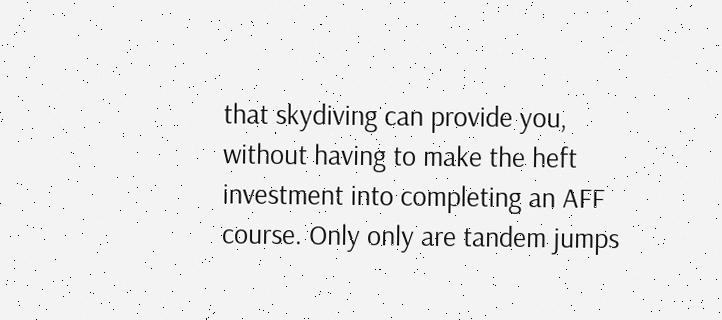that skydiving can provide you, without having to make the heft investment into completing an AFF course. Only only are tandem jumps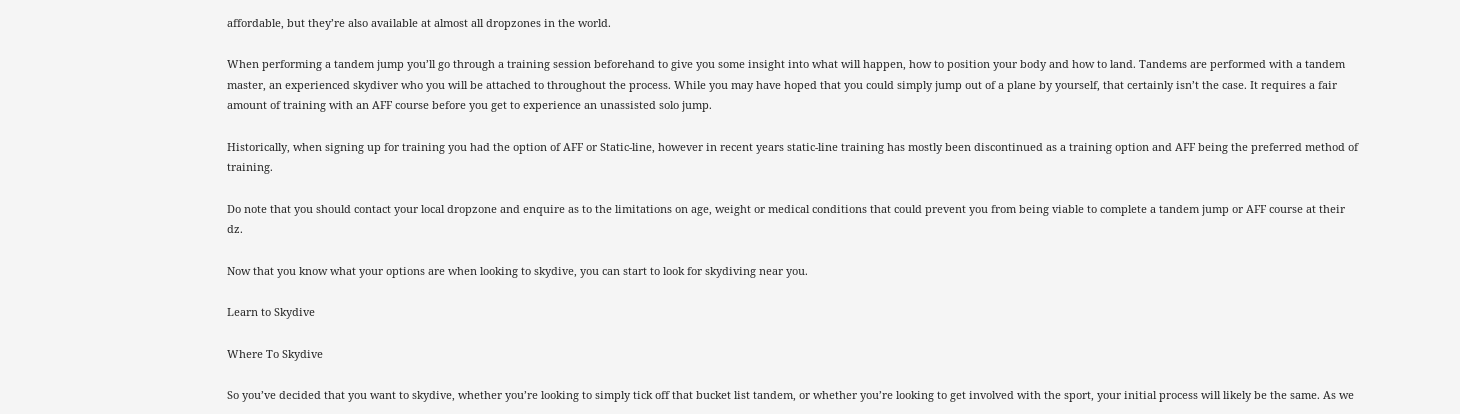affordable, but they’re also available at almost all dropzones in the world.

When performing a tandem jump you’ll go through a training session beforehand to give you some insight into what will happen, how to position your body and how to land. Tandems are performed with a tandem master, an experienced skydiver who you will be attached to throughout the process. While you may have hoped that you could simply jump out of a plane by yourself, that certainly isn’t the case. It requires a fair amount of training with an AFF course before you get to experience an unassisted solo jump.

Historically, when signing up for training you had the option of AFF or Static-line, however in recent years static-line training has mostly been discontinued as a training option and AFF being the preferred method of training.

Do note that you should contact your local dropzone and enquire as to the limitations on age, weight or medical conditions that could prevent you from being viable to complete a tandem jump or AFF course at their dz.

Now that you know what your options are when looking to skydive, you can start to look for skydiving near you.

Learn to Skydive

Where To Skydive

So you’ve decided that you want to skydive, whether you’re looking to simply tick off that bucket list tandem, or whether you’re looking to get involved with the sport, your initial process will likely be the same. As we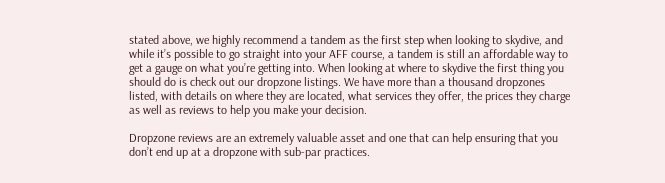stated above, we highly recommend a tandem as the first step when looking to skydive, and while it’s possible to go straight into your AFF course, a tandem is still an affordable way to get a gauge on what you’re getting into. When looking at where to skydive the first thing you should do is check out our dropzone listings. We have more than a thousand dropzones listed, with details on where they are located, what services they offer, the prices they charge as well as reviews to help you make your decision.

Dropzone reviews are an extremely valuable asset and one that can help ensuring that you don’t end up at a dropzone with sub-par practices.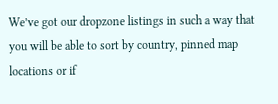We’ve got our dropzone listings in such a way that you will be able to sort by country, pinned map locations or if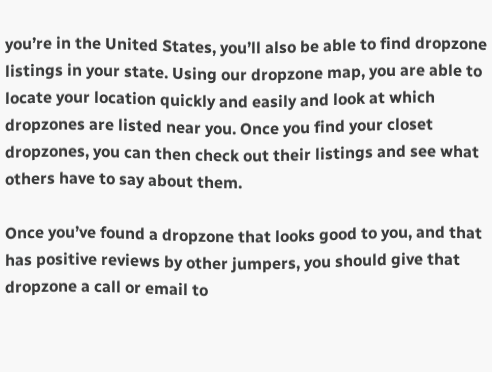you’re in the United States, you’ll also be able to find dropzone listings in your state. Using our dropzone map, you are able to locate your location quickly and easily and look at which dropzones are listed near you. Once you find your closet dropzones, you can then check out their listings and see what others have to say about them.

Once you’ve found a dropzone that looks good to you, and that has positive reviews by other jumpers, you should give that dropzone a call or email to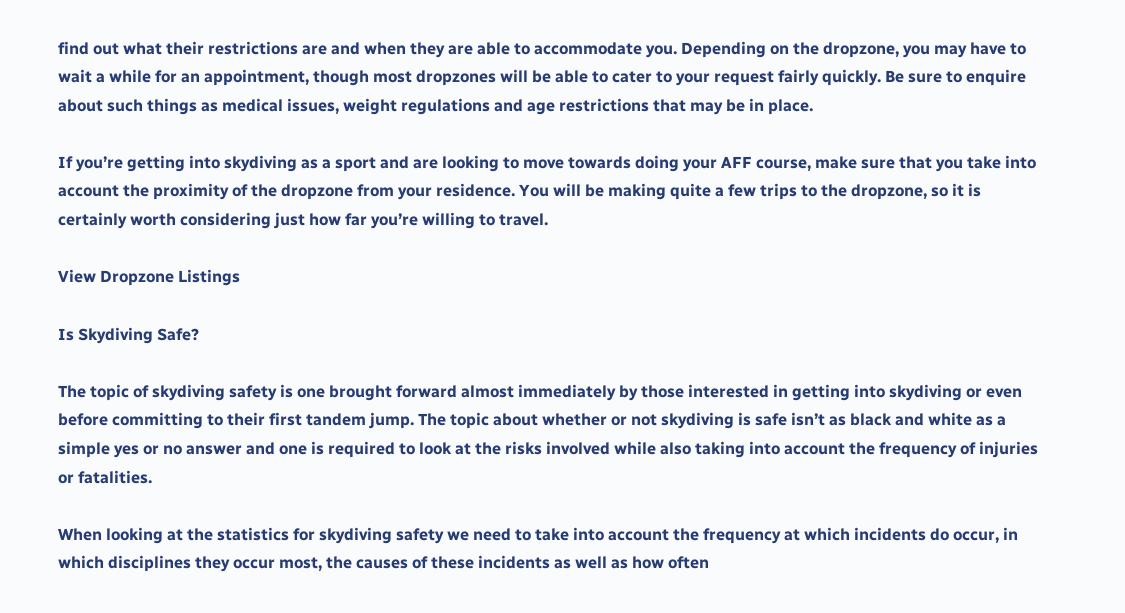find out what their restrictions are and when they are able to accommodate you. Depending on the dropzone, you may have to wait a while for an appointment, though most dropzones will be able to cater to your request fairly quickly. Be sure to enquire about such things as medical issues, weight regulations and age restrictions that may be in place.

If you’re getting into skydiving as a sport and are looking to move towards doing your AFF course, make sure that you take into account the proximity of the dropzone from your residence. You will be making quite a few trips to the dropzone, so it is certainly worth considering just how far you’re willing to travel.

View Dropzone Listings

Is Skydiving Safe?

The topic of skydiving safety is one brought forward almost immediately by those interested in getting into skydiving or even before committing to their first tandem jump. The topic about whether or not skydiving is safe isn’t as black and white as a simple yes or no answer and one is required to look at the risks involved while also taking into account the frequency of injuries or fatalities.

When looking at the statistics for skydiving safety we need to take into account the frequency at which incidents do occur, in which disciplines they occur most, the causes of these incidents as well as how often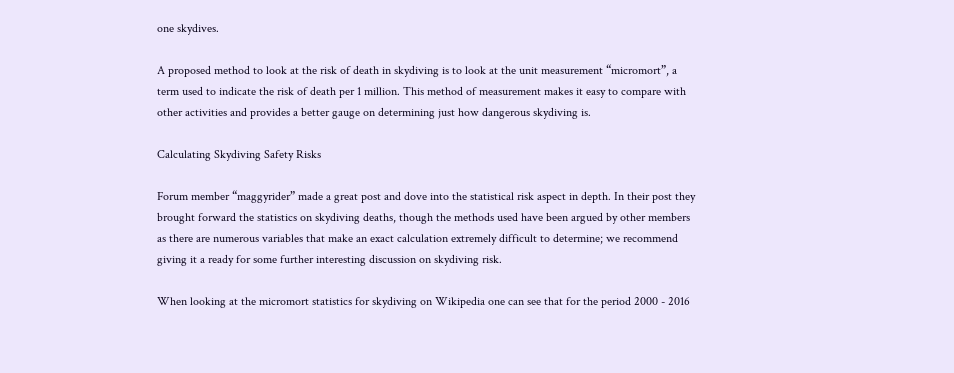one skydives.

A proposed method to look at the risk of death in skydiving is to look at the unit measurement “micromort”, a term used to indicate the risk of death per 1 million. This method of measurement makes it easy to compare with other activities and provides a better gauge on determining just how dangerous skydiving is.

Calculating Skydiving Safety Risks

Forum member “maggyrider” made a great post and dove into the statistical risk aspect in depth. In their post they brought forward the statistics on skydiving deaths, though the methods used have been argued by other members as there are numerous variables that make an exact calculation extremely difficult to determine; we recommend giving it a ready for some further interesting discussion on skydiving risk.

When looking at the micromort statistics for skydiving on Wikipedia one can see that for the period 2000 - 2016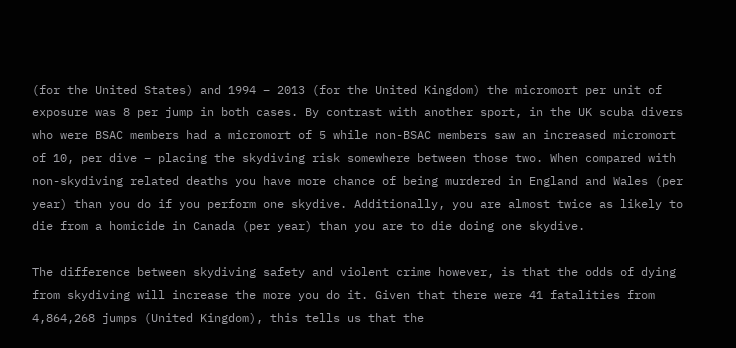(for the United States) and 1994 – 2013 (for the United Kingdom) the micromort per unit of exposure was 8 per jump in both cases. By contrast with another sport, in the UK scuba divers who were BSAC members had a micromort of 5 while non-BSAC members saw an increased micromort of 10, per dive – placing the skydiving risk somewhere between those two. When compared with non-skydiving related deaths you have more chance of being murdered in England and Wales (per year) than you do if you perform one skydive. Additionally, you are almost twice as likely to die from a homicide in Canada (per year) than you are to die doing one skydive.

The difference between skydiving safety and violent crime however, is that the odds of dying from skydiving will increase the more you do it. Given that there were 41 fatalities from 4,864,268 jumps (United Kingdom), this tells us that the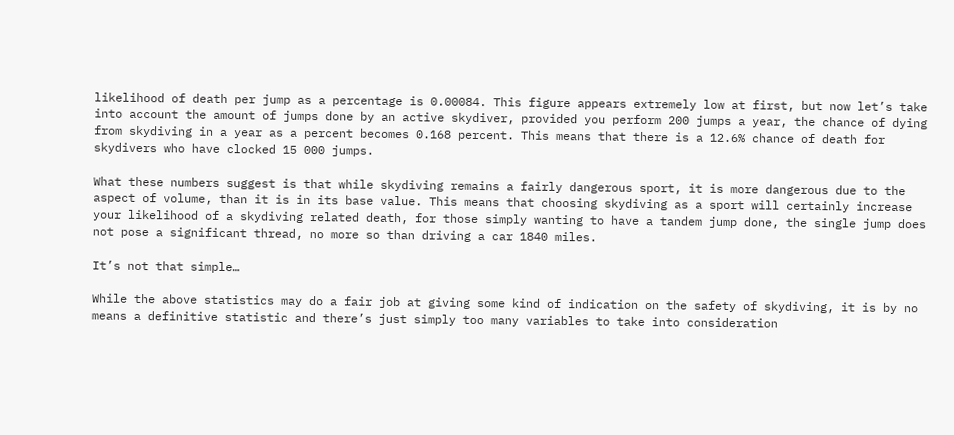likelihood of death per jump as a percentage is 0.00084. This figure appears extremely low at first, but now let’s take into account the amount of jumps done by an active skydiver, provided you perform 200 jumps a year, the chance of dying from skydiving in a year as a percent becomes 0.168 percent. This means that there is a 12.6% chance of death for skydivers who have clocked 15 000 jumps.

What these numbers suggest is that while skydiving remains a fairly dangerous sport, it is more dangerous due to the aspect of volume, than it is in its base value. This means that choosing skydiving as a sport will certainly increase your likelihood of a skydiving related death, for those simply wanting to have a tandem jump done, the single jump does not pose a significant thread, no more so than driving a car 1840 miles.

It’s not that simple…

While the above statistics may do a fair job at giving some kind of indication on the safety of skydiving, it is by no means a definitive statistic and there’s just simply too many variables to take into consideration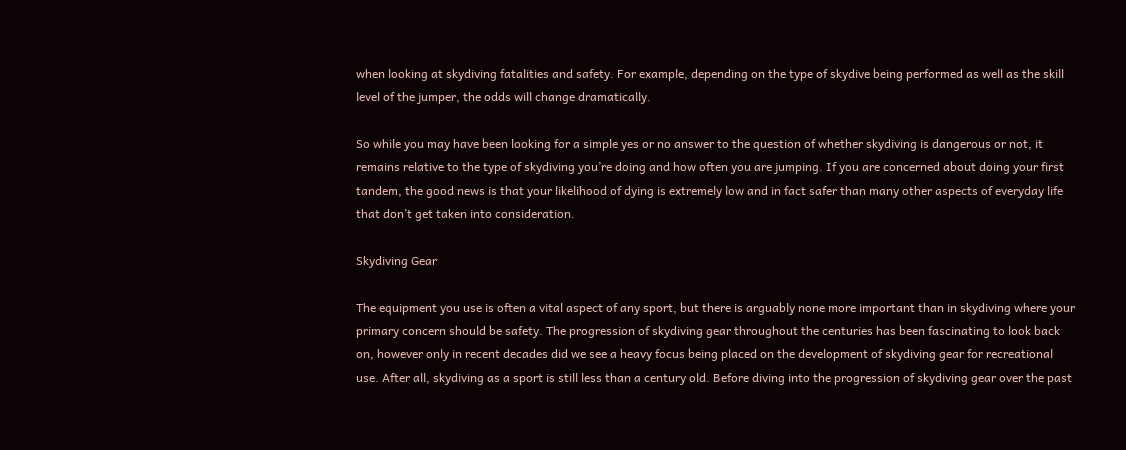when looking at skydiving fatalities and safety. For example, depending on the type of skydive being performed as well as the skill level of the jumper, the odds will change dramatically.

So while you may have been looking for a simple yes or no answer to the question of whether skydiving is dangerous or not, it remains relative to the type of skydiving you’re doing and how often you are jumping. If you are concerned about doing your first tandem, the good news is that your likelihood of dying is extremely low and in fact safer than many other aspects of everyday life that don’t get taken into consideration.

Skydiving Gear

The equipment you use is often a vital aspect of any sport, but there is arguably none more important than in skydiving where your primary concern should be safety. The progression of skydiving gear throughout the centuries has been fascinating to look back on, however only in recent decades did we see a heavy focus being placed on the development of skydiving gear for recreational use. After all, skydiving as a sport is still less than a century old. Before diving into the progression of skydiving gear over the past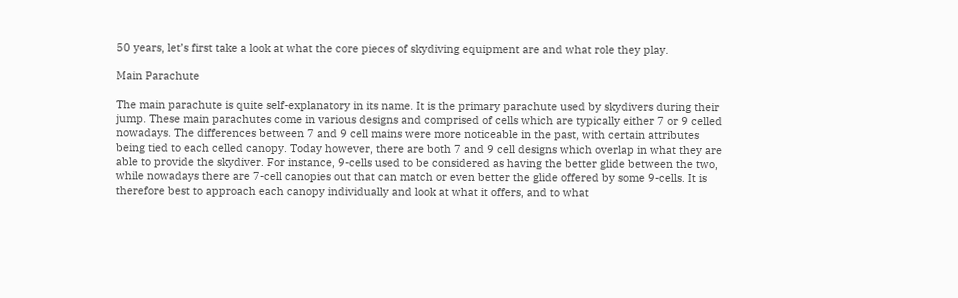50 years, let’s first take a look at what the core pieces of skydiving equipment are and what role they play.

Main Parachute

The main parachute is quite self-explanatory in its name. It is the primary parachute used by skydivers during their jump. These main parachutes come in various designs and comprised of cells which are typically either 7 or 9 celled nowadays. The differences between 7 and 9 cell mains were more noticeable in the past, with certain attributes being tied to each celled canopy. Today however, there are both 7 and 9 cell designs which overlap in what they are able to provide the skydiver. For instance, 9-cells used to be considered as having the better glide between the two, while nowadays there are 7-cell canopies out that can match or even better the glide offered by some 9-cells. It is therefore best to approach each canopy individually and look at what it offers, and to what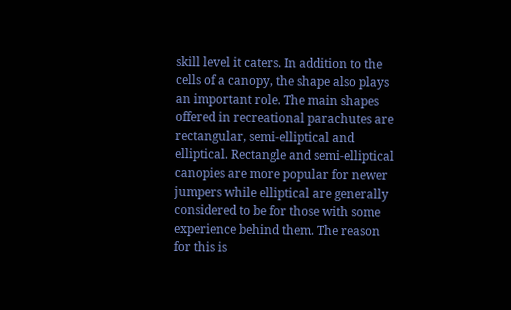skill level it caters. In addition to the cells of a canopy, the shape also plays an important role. The main shapes offered in recreational parachutes are rectangular, semi-elliptical and elliptical. Rectangle and semi-elliptical canopies are more popular for newer jumpers while elliptical are generally considered to be for those with some experience behind them. The reason for this is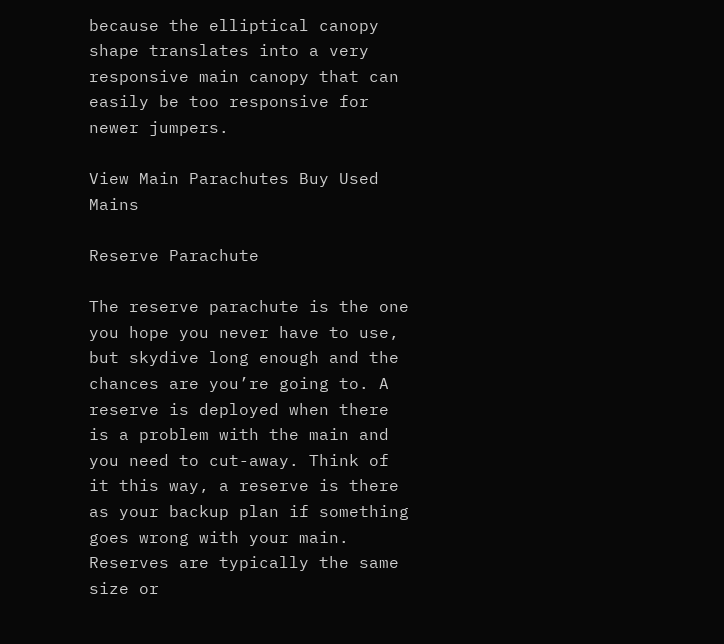because the elliptical canopy shape translates into a very responsive main canopy that can easily be too responsive for newer jumpers.

View Main Parachutes Buy Used Mains

Reserve Parachute

The reserve parachute is the one you hope you never have to use, but skydive long enough and the chances are you’re going to. A reserve is deployed when there is a problem with the main and you need to cut-away. Think of it this way, a reserve is there as your backup plan if something goes wrong with your main. Reserves are typically the same size or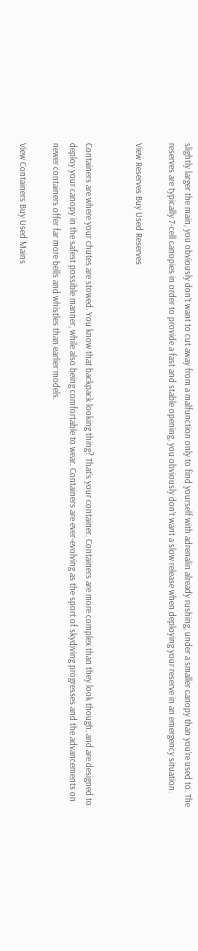slightly larger the main, you obviously don’t want to cut away from a malfunction only to find yourself with adrenalin already rushing, under a smaller canopy than you’re used to. The reserves are typically 7-cell canopies in order to provide a fast and stable opening, you obviously don’t want a slow release when deploying your reserve in an emergency situation.

View Reserves Buy Used Reserves


Containers are where your chutes are stowed. You know that backpack looking thing? That’s your container. Containers are more complex than they look though, and are designed to deploy your canopy in the safest possible manner, while also being comfortable to wear. Containers are ever-evolving as the sport of skydiving progresses and the advancements on newer containers offer far more bells and whistles than earlier models.

View Containers Buy Used Mains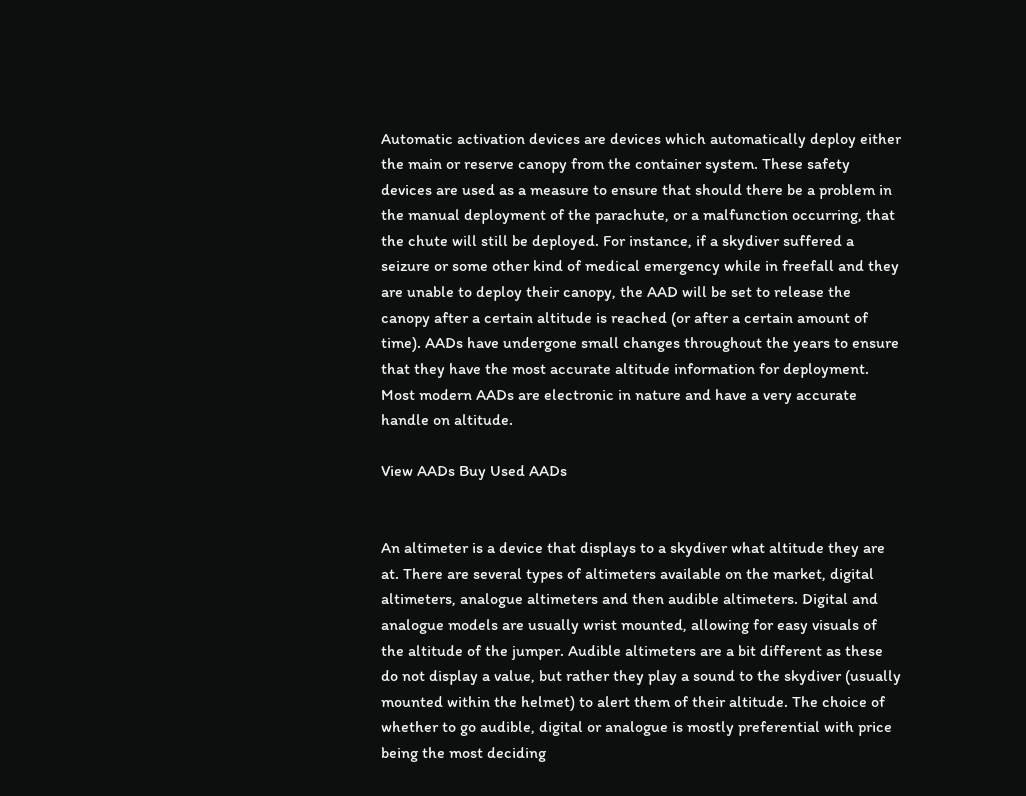Automatic activation devices are devices which automatically deploy either the main or reserve canopy from the container system. These safety devices are used as a measure to ensure that should there be a problem in the manual deployment of the parachute, or a malfunction occurring, that the chute will still be deployed. For instance, if a skydiver suffered a seizure or some other kind of medical emergency while in freefall and they are unable to deploy their canopy, the AAD will be set to release the canopy after a certain altitude is reached (or after a certain amount of time). AADs have undergone small changes throughout the years to ensure that they have the most accurate altitude information for deployment. Most modern AADs are electronic in nature and have a very accurate handle on altitude.

View AADs Buy Used AADs


An altimeter is a device that displays to a skydiver what altitude they are at. There are several types of altimeters available on the market, digital altimeters, analogue altimeters and then audible altimeters. Digital and analogue models are usually wrist mounted, allowing for easy visuals of the altitude of the jumper. Audible altimeters are a bit different as these do not display a value, but rather they play a sound to the skydiver (usually mounted within the helmet) to alert them of their altitude. The choice of whether to go audible, digital or analogue is mostly preferential with price being the most deciding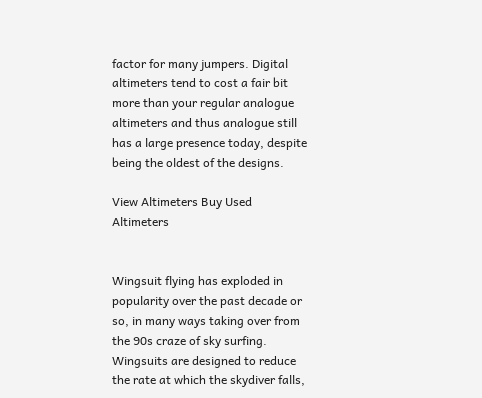factor for many jumpers. Digital altimeters tend to cost a fair bit more than your regular analogue altimeters and thus analogue still has a large presence today, despite being the oldest of the designs.

View Altimeters Buy Used Altimeters


Wingsuit flying has exploded in popularity over the past decade or so, in many ways taking over from the 90s craze of sky surfing. Wingsuits are designed to reduce the rate at which the skydiver falls,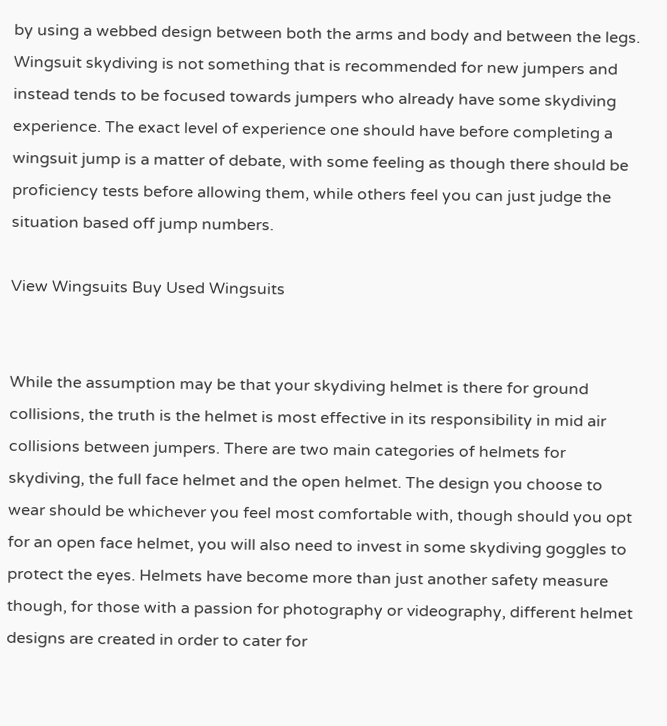by using a webbed design between both the arms and body and between the legs. Wingsuit skydiving is not something that is recommended for new jumpers and instead tends to be focused towards jumpers who already have some skydiving experience. The exact level of experience one should have before completing a wingsuit jump is a matter of debate, with some feeling as though there should be proficiency tests before allowing them, while others feel you can just judge the situation based off jump numbers.

View Wingsuits Buy Used Wingsuits


While the assumption may be that your skydiving helmet is there for ground collisions, the truth is the helmet is most effective in its responsibility in mid air collisions between jumpers. There are two main categories of helmets for skydiving, the full face helmet and the open helmet. The design you choose to wear should be whichever you feel most comfortable with, though should you opt for an open face helmet, you will also need to invest in some skydiving goggles to protect the eyes. Helmets have become more than just another safety measure though, for those with a passion for photography or videography, different helmet designs are created in order to cater for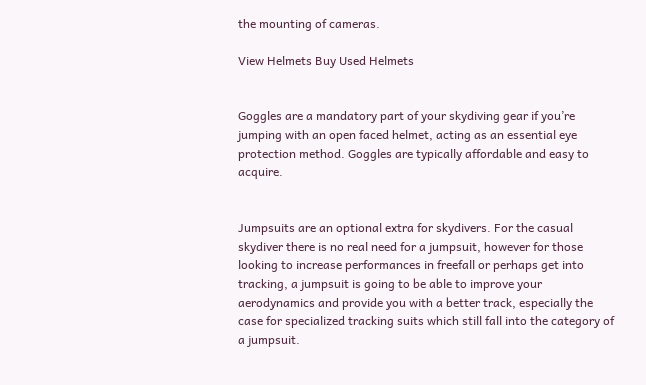the mounting of cameras.

View Helmets Buy Used Helmets


Goggles are a mandatory part of your skydiving gear if you’re jumping with an open faced helmet, acting as an essential eye protection method. Goggles are typically affordable and easy to acquire.


Jumpsuits are an optional extra for skydivers. For the casual skydiver there is no real need for a jumpsuit, however for those looking to increase performances in freefall or perhaps get into tracking, a jumpsuit is going to be able to improve your aerodynamics and provide you with a better track, especially the case for specialized tracking suits which still fall into the category of a jumpsuit.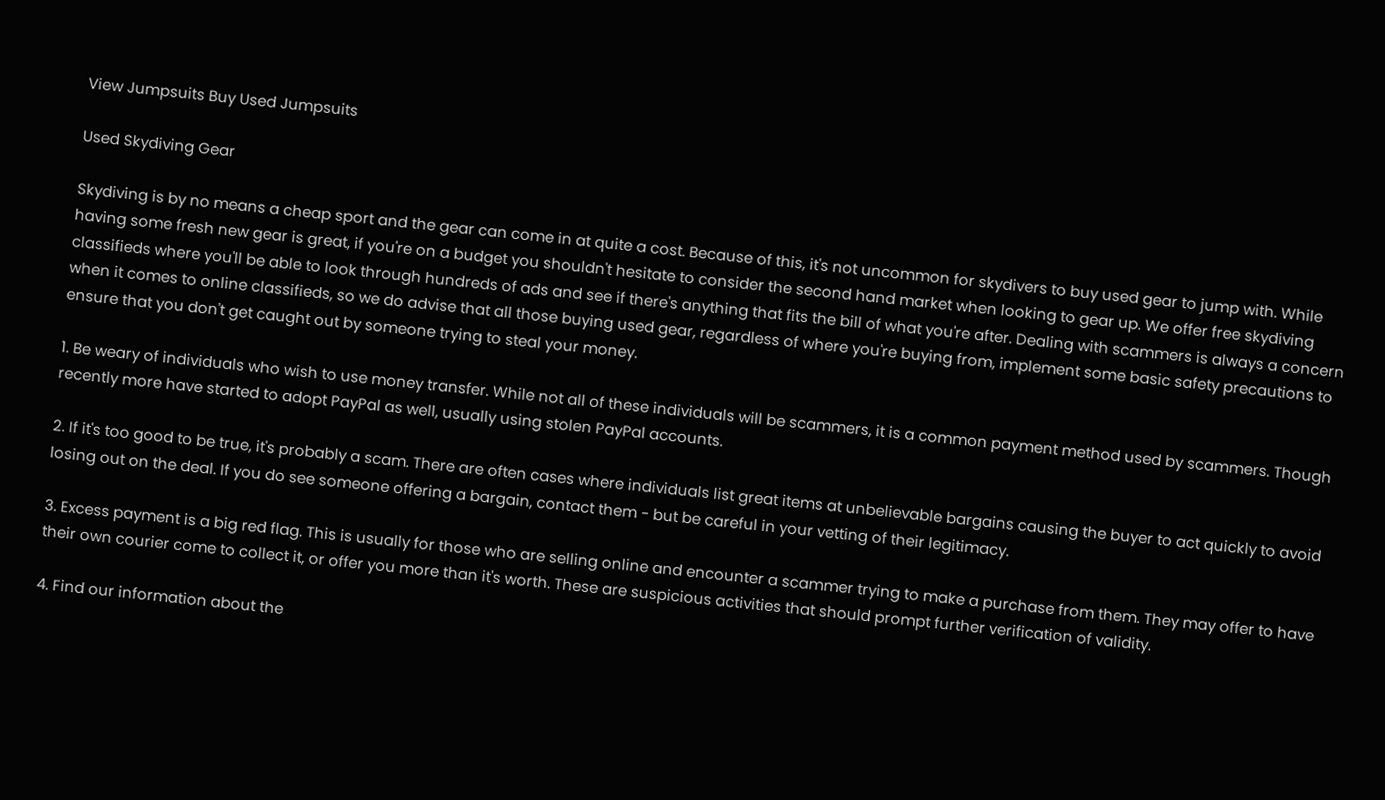View Jumpsuits Buy Used Jumpsuits

Used Skydiving Gear

Skydiving is by no means a cheap sport and the gear can come in at quite a cost. Because of this, it's not uncommon for skydivers to buy used gear to jump with. While having some fresh new gear is great, if you're on a budget you shouldn't hesitate to consider the second hand market when looking to gear up. We offer free skydiving classifieds where you'll be able to look through hundreds of ads and see if there's anything that fits the bill of what you're after. Dealing with scammers is always a concern when it comes to online classifieds, so we do advise that all those buying used gear, regardless of where you're buying from, implement some basic safety precautions to ensure that you don't get caught out by someone trying to steal your money.

1. Be weary of individuals who wish to use money transfer. While not all of these individuals will be scammers, it is a common payment method used by scammers. Though recently more have started to adopt PayPal as well, usually using stolen PayPal accounts.

2. If it's too good to be true, it's probably a scam. There are often cases where individuals list great items at unbelievable bargains causing the buyer to act quickly to avoid losing out on the deal. If you do see someone offering a bargain, contact them - but be careful in your vetting of their legitimacy.

3. Excess payment is a big red flag. This is usually for those who are selling online and encounter a scammer trying to make a purchase from them. They may offer to have their own courier come to collect it, or offer you more than it's worth. These are suspicious activities that should prompt further verification of validity.

4. Find our information about the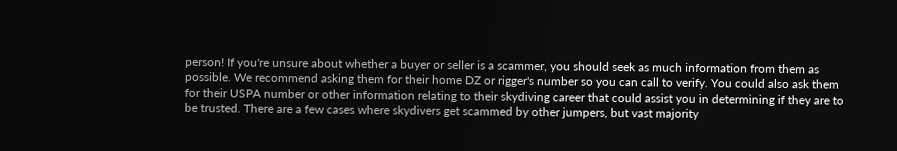person! If you're unsure about whether a buyer or seller is a scammer, you should seek as much information from them as possible. We recommend asking them for their home DZ or rigger's number so you can call to verify. You could also ask them for their USPA number or other information relating to their skydiving career that could assist you in determining if they are to be trusted. There are a few cases where skydivers get scammed by other jumpers, but vast majority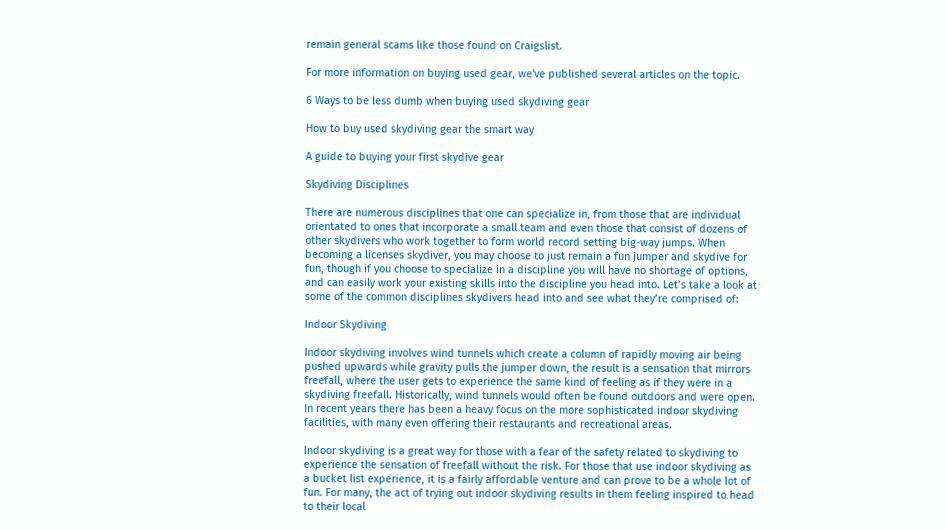remain general scams like those found on Craigslist.

For more information on buying used gear, we've published several articles on the topic.

6 Ways to be less dumb when buying used skydiving gear

How to buy used skydiving gear the smart way

A guide to buying your first skydive gear

Skydiving Disciplines

There are numerous disciplines that one can specialize in, from those that are individual orientated to ones that incorporate a small team and even those that consist of dozens of other skydivers who work together to form world record setting big-way jumps. When becoming a licenses skydiver, you may choose to just remain a fun jumper and skydive for fun, though if you choose to specialize in a discipline you will have no shortage of options, and can easily work your existing skills into the discipline you head into. Let’s take a look at some of the common disciplines skydivers head into and see what they’re comprised of:

Indoor Skydiving

Indoor skydiving involves wind tunnels which create a column of rapidly moving air being pushed upwards while gravity pulls the jumper down, the result is a sensation that mirrors freefall, where the user gets to experience the same kind of feeling as if they were in a skydiving freefall. Historically, wind tunnels would often be found outdoors and were open. In recent years there has been a heavy focus on the more sophisticated indoor skydiving facilities, with many even offering their restaurants and recreational areas.

Indoor skydiving is a great way for those with a fear of the safety related to skydiving to experience the sensation of freefall without the risk. For those that use indoor skydiving as a bucket list experience, it is a fairly affordable venture and can prove to be a whole lot of fun. For many, the act of trying out indoor skydiving results in them feeling inspired to head to their local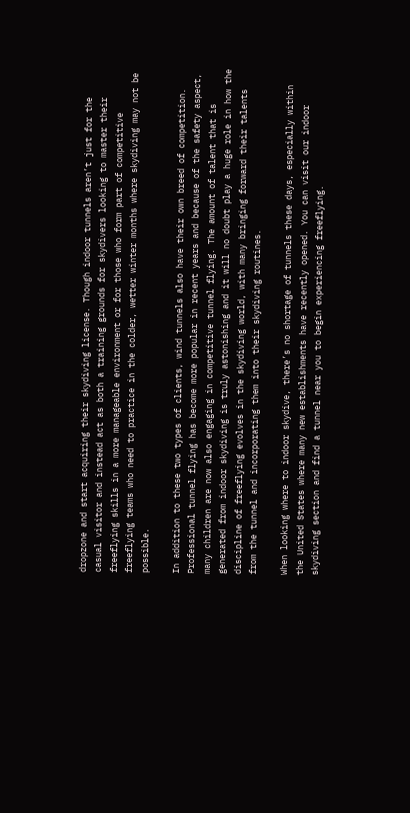dropzone and start acquiring their skydiving license. Though indoor tunnels aren’t just for the casual visitor and instead act as both a training grounds for skydivers looking to master their freeflying skills in a more manageable environment or for those who form part of competitive freeflying teams who need to practice in the colder, wetter winter months where skydiving may not be possible.

In addition to these two types of clients, wind tunnels also have their own breed of competition. Professional tunnel flying has become more popular in recent years and because of the safety aspect, many children are now also engaging in competitive tunnel flying. The amount of talent that is generated from indoor skydiving is truly astonishing and it will no doubt play a huge role in how the discipline of freeflying evolves in the skydiving world, with many bringing forward their talents from the tunnel and incorporating them into their skydiving routines.

When looking where to indoor skydive, there’s no shortage of tunnels these days, especially within the United States where many new establishments have recently opened. You can visit our indoor skydiving section and find a tunnel near you to begin experiencing freeflying.